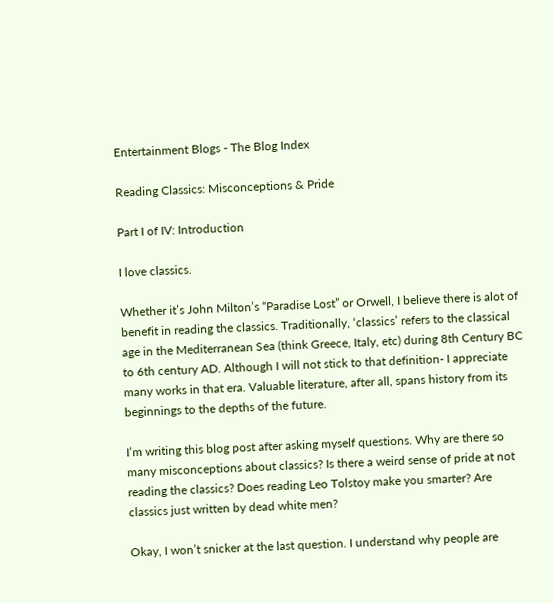Entertainment Blogs - The Blog Index

Reading Classics: Misconceptions & Pride

Part I of IV: Introduction

I love classics.

Whether it’s John Milton’s “Paradise Lost” or Orwell, I believe there is alot of benefit in reading the classics. Traditionally, ‘classics’ refers to the classical age in the Mediterranean Sea (think Greece, Italy, etc) during 8th Century BC to 6th century AD. Although I will not stick to that definition- I appreciate many works in that era. Valuable literature, after all, spans history from its beginnings to the depths of the future.

I’m writing this blog post after asking myself questions. Why are there so many misconceptions about classics? Is there a weird sense of pride at not reading the classics? Does reading Leo Tolstoy make you smarter? Are classics just written by dead white men?

Okay, I won’t snicker at the last question. I understand why people are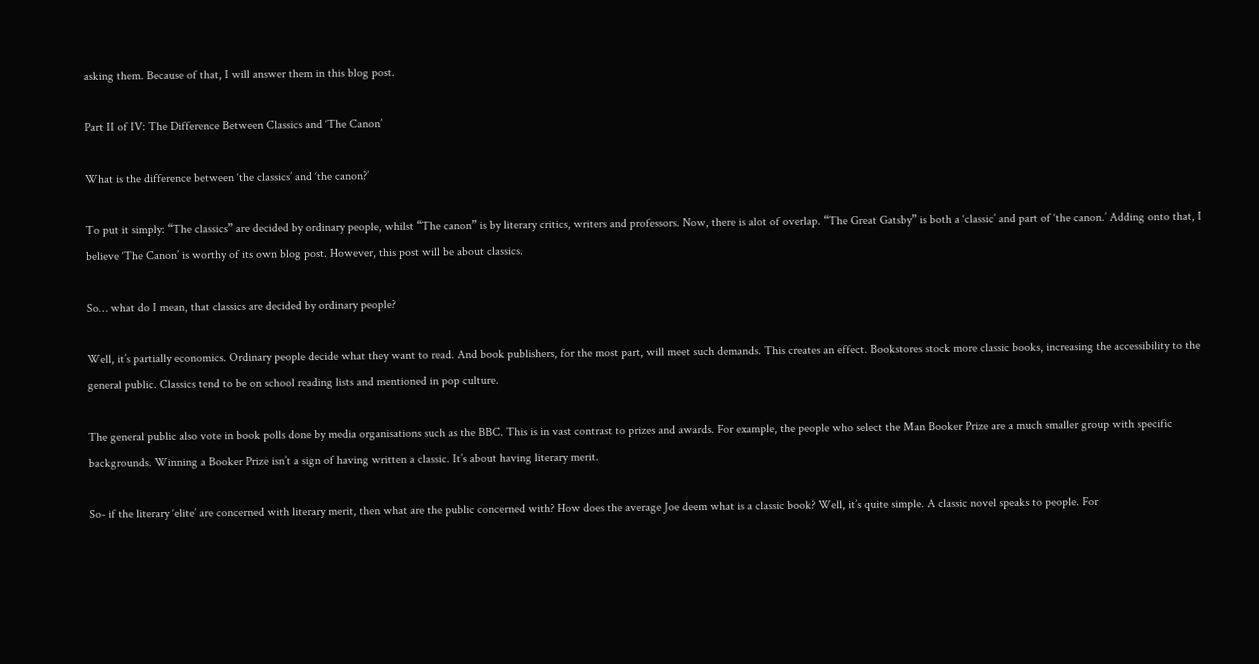asking them. Because of that, I will answer them in this blog post.

Part II of IV: The Difference Between Classics and ‘The Canon’

What is the difference between ‘the classics’ and ‘the canon?’

To put it simply: “The classics” are decided by ordinary people, whilst “The canon” is by literary critics, writers and professors. Now, there is alot of overlap. “The Great Gatsby” is both a ‘classic’ and part of ‘the canon.’ Adding onto that, I believe ‘The Canon’ is worthy of its own blog post. However, this post will be about classics.

So… what do I mean, that classics are decided by ordinary people?

Well, it’s partially economics. Ordinary people decide what they want to read. And book publishers, for the most part, will meet such demands. This creates an effect. Bookstores stock more classic books, increasing the accessibility to the general public. Classics tend to be on school reading lists and mentioned in pop culture.

The general public also vote in book polls done by media organisations such as the BBC. This is in vast contrast to prizes and awards. For example, the people who select the Man Booker Prize are a much smaller group with specific backgrounds. Winning a Booker Prize isn’t a sign of having written a classic. It’s about having literary merit.

So- if the literary ‘elite’ are concerned with literary merit, then what are the public concerned with? How does the average Joe deem what is a classic book? Well, it’s quite simple. A classic novel speaks to people. For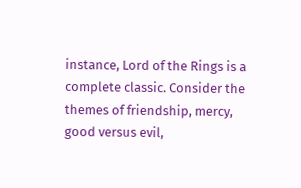instance, Lord of the Rings is a complete classic. Consider the themes of friendship, mercy, good versus evil,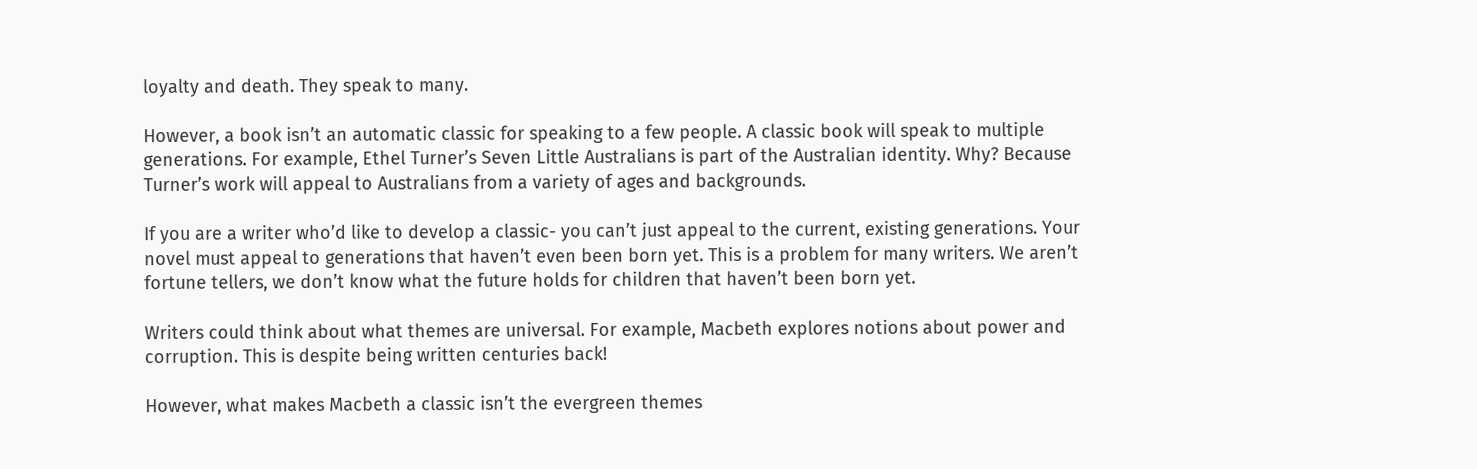loyalty and death. They speak to many.

However, a book isn’t an automatic classic for speaking to a few people. A classic book will speak to multiple generations. For example, Ethel Turner’s Seven Little Australians is part of the Australian identity. Why? Because Turner’s work will appeal to Australians from a variety of ages and backgrounds.

If you are a writer who’d like to develop a classic- you can’t just appeal to the current, existing generations. Your novel must appeal to generations that haven’t even been born yet. This is a problem for many writers. We aren’t fortune tellers, we don’t know what the future holds for children that haven’t been born yet.

Writers could think about what themes are universal. For example, Macbeth explores notions about power and corruption. This is despite being written centuries back!

However, what makes Macbeth a classic isn’t the evergreen themes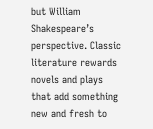but William Shakespeare’s perspective. Classic literature rewards novels and plays that add something new and fresh to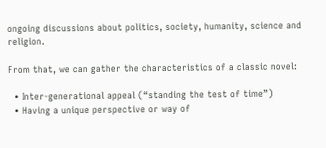ongoing discussions about politics, society, humanity, science and religion.

From that, we can gather the characteristics of a classic novel:

  • Inter-generational appeal (“standing the test of time”)
  • Having a unique perspective or way of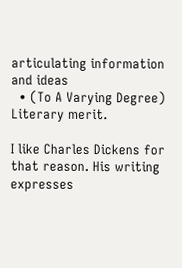articulating information and ideas
  • (To A Varying Degree) Literary merit.

I like Charles Dickens for that reason. His writing expresses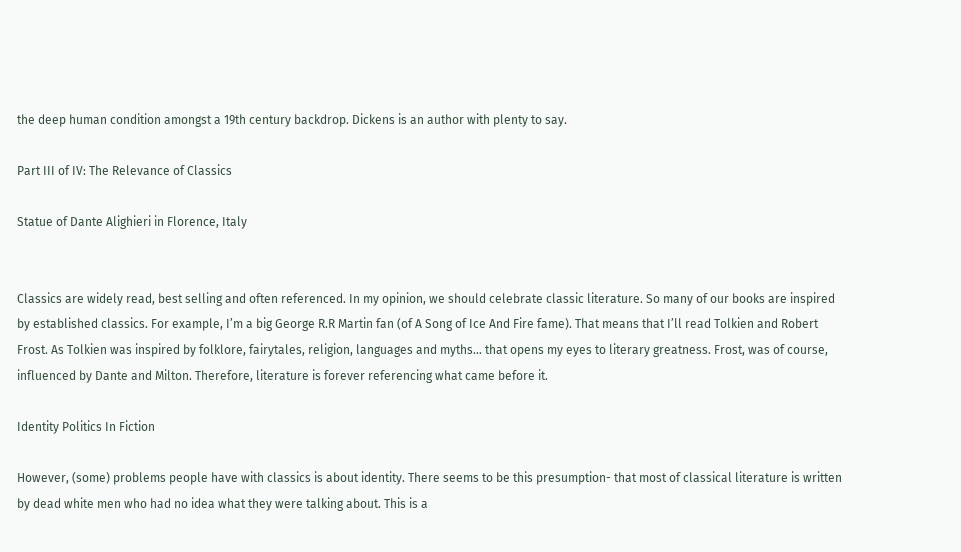the deep human condition amongst a 19th century backdrop. Dickens is an author with plenty to say.

Part III of IV: The Relevance of Classics

Statue of Dante Alighieri in Florence, Italy


Classics are widely read, best selling and often referenced. In my opinion, we should celebrate classic literature. So many of our books are inspired by established classics. For example, I’m a big George R.R Martin fan (of A Song of Ice And Fire fame). That means that I’ll read Tolkien and Robert Frost. As Tolkien was inspired by folklore, fairytales, religion, languages and myths… that opens my eyes to literary greatness. Frost, was of course, influenced by Dante and Milton. Therefore, literature is forever referencing what came before it.

Identity Politics In Fiction

However, (some) problems people have with classics is about identity. There seems to be this presumption- that most of classical literature is written by dead white men who had no idea what they were talking about. This is a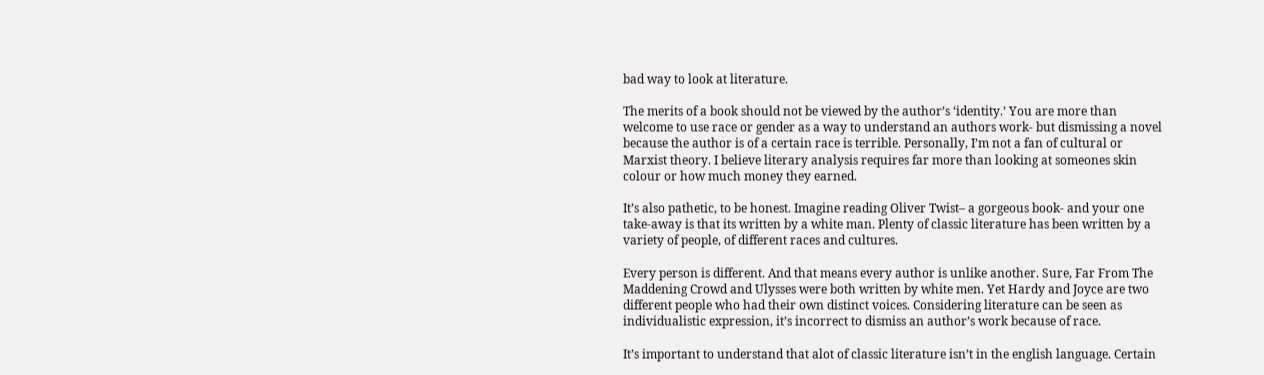bad way to look at literature.

The merits of a book should not be viewed by the author’s ‘identity.’ You are more than welcome to use race or gender as a way to understand an authors work- but dismissing a novel because the author is of a certain race is terrible. Personally, I’m not a fan of cultural or Marxist theory. I believe literary analysis requires far more than looking at someones skin colour or how much money they earned.

It’s also pathetic, to be honest. Imagine reading Oliver Twist– a gorgeous book- and your one take-away is that its written by a white man. Plenty of classic literature has been written by a variety of people, of different races and cultures.

Every person is different. And that means every author is unlike another. Sure, Far From The Maddening Crowd and Ulysses were both written by white men. Yet Hardy and Joyce are two different people who had their own distinct voices. Considering literature can be seen as individualistic expression, it’s incorrect to dismiss an author’s work because of race.

It’s important to understand that alot of classic literature isn’t in the english language. Certain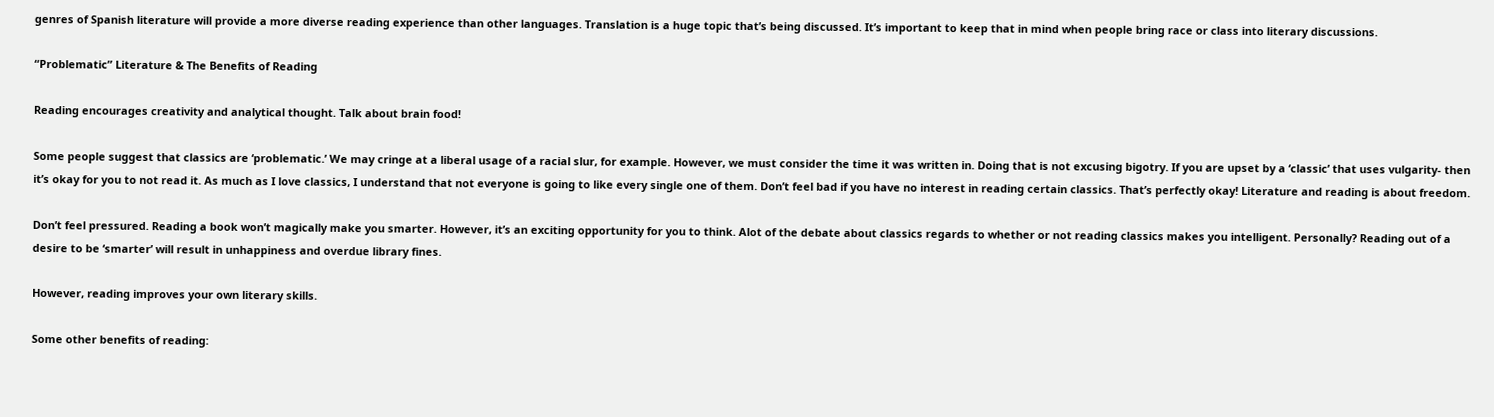genres of Spanish literature will provide a more diverse reading experience than other languages. Translation is a huge topic that’s being discussed. It’s important to keep that in mind when people bring race or class into literary discussions.

“Problematic” Literature & The Benefits of Reading

Reading encourages creativity and analytical thought. Talk about brain food!

Some people suggest that classics are ‘problematic.’ We may cringe at a liberal usage of a racial slur, for example. However, we must consider the time it was written in. Doing that is not excusing bigotry. If you are upset by a ‘classic’ that uses vulgarity- then it’s okay for you to not read it. As much as I love classics, I understand that not everyone is going to like every single one of them. Don’t feel bad if you have no interest in reading certain classics. That’s perfectly okay! Literature and reading is about freedom.

Don’t feel pressured. Reading a book won’t magically make you smarter. However, it’s an exciting opportunity for you to think. Alot of the debate about classics regards to whether or not reading classics makes you intelligent. Personally? Reading out of a desire to be ‘smarter’ will result in unhappiness and overdue library fines.

However, reading improves your own literary skills.

Some other benefits of reading: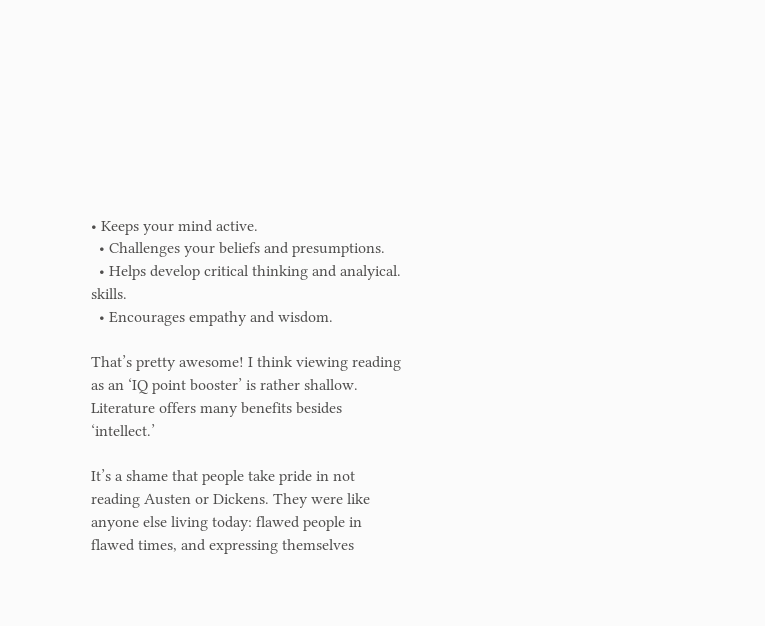• Keeps your mind active.
  • Challenges your beliefs and presumptions.
  • Helps develop critical thinking and analyical. skills.
  • Encourages empathy and wisdom.

That’s pretty awesome! I think viewing reading as an ‘IQ point booster’ is rather shallow. Literature offers many benefits besides ‘intellect.’

It’s a shame that people take pride in not reading Austen or Dickens. They were like anyone else living today: flawed people in flawed times, and expressing themselves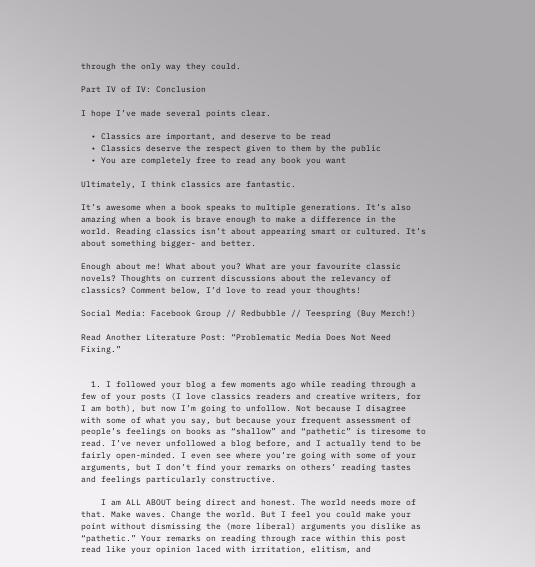through the only way they could.

Part IV of IV: Conclusion

I hope I’ve made several points clear.

  • Classics are important, and deserve to be read
  • Classics deserve the respect given to them by the public
  • You are completely free to read any book you want

Ultimately, I think classics are fantastic.

It’s awesome when a book speaks to multiple generations. It’s also amazing when a book is brave enough to make a difference in the world. Reading classics isn’t about appearing smart or cultured. It’s about something bigger- and better.

Enough about me! What about you? What are your favourite classic novels? Thoughts on current discussions about the relevancy of classics? Comment below, I’d love to read your thoughts!

Social Media: Facebook Group // Redbubble // Teespring (Buy Merch!)

Read Another Literature Post: “Problematic Media Does Not Need Fixing.”


  1. I followed your blog a few moments ago while reading through a few of your posts (I love classics readers and creative writers, for I am both), but now I’m going to unfollow. Not because I disagree with some of what you say, but because your frequent assessment of people’s feelings on books as “shallow” and “pathetic” is tiresome to read. I’ve never unfollowed a blog before, and I actually tend to be fairly open-minded. I even see where you’re going with some of your arguments, but I don’t find your remarks on others’ reading tastes and feelings particularly constructive.

    I am ALL ABOUT being direct and honest. The world needs more of that. Make waves. Change the world. But I feel you could make your point without dismissing the (more liberal) arguments you dislike as “pathetic.” Your remarks on reading through race within this post read like your opinion laced with irritation, elitism, and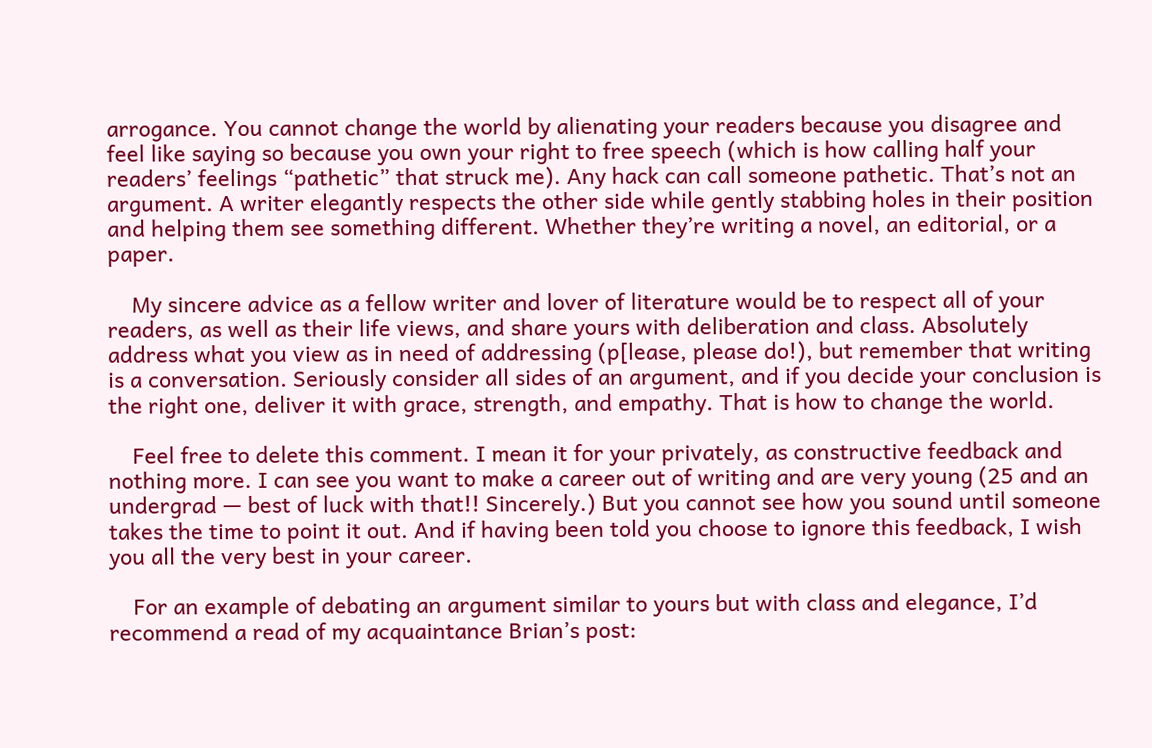arrogance. You cannot change the world by alienating your readers because you disagree and feel like saying so because you own your right to free speech (which is how calling half your readers’ feelings “pathetic” that struck me). Any hack can call someone pathetic. That’s not an argument. A writer elegantly respects the other side while gently stabbing holes in their position and helping them see something different. Whether they’re writing a novel, an editorial, or a paper.

    My sincere advice as a fellow writer and lover of literature would be to respect all of your readers, as well as their life views, and share yours with deliberation and class. Absolutely address what you view as in need of addressing (p[lease, please do!), but remember that writing is a conversation. Seriously consider all sides of an argument, and if you decide your conclusion is the right one, deliver it with grace, strength, and empathy. That is how to change the world.

    Feel free to delete this comment. I mean it for your privately, as constructive feedback and nothing more. I can see you want to make a career out of writing and are very young (25 and an undergrad — best of luck with that!! Sincerely.) But you cannot see how you sound until someone takes the time to point it out. And if having been told you choose to ignore this feedback, I wish you all the very best in your career.

    For an example of debating an argument similar to yours but with class and elegance, I’d recommend a read of my acquaintance Brian’s post: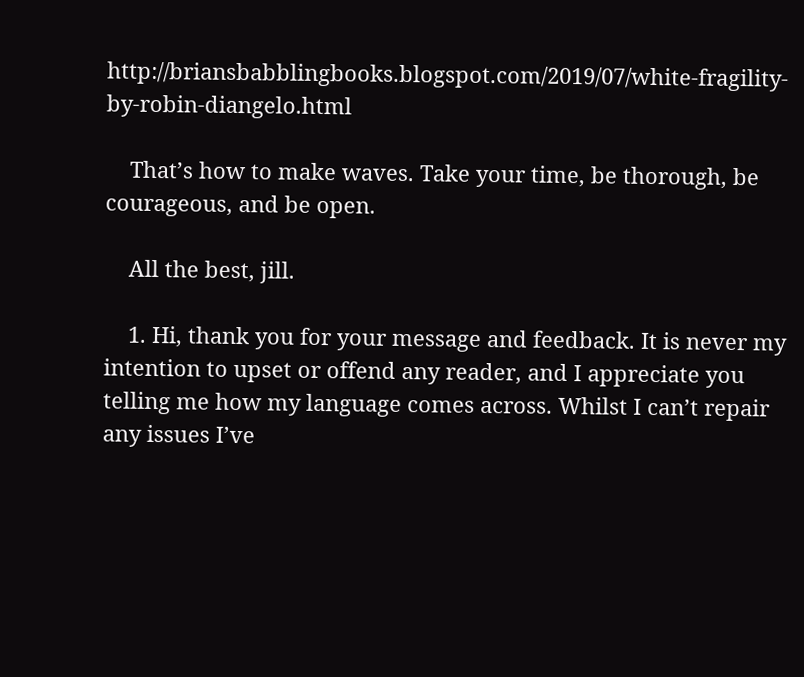http://briansbabblingbooks.blogspot.com/2019/07/white-fragility-by-robin-diangelo.html

    That’s how to make waves. Take your time, be thorough, be courageous, and be open.

    All the best, jill.

    1. Hi, thank you for your message and feedback. It is never my intention to upset or offend any reader, and I appreciate you telling me how my language comes across. Whilst I can’t repair any issues I’ve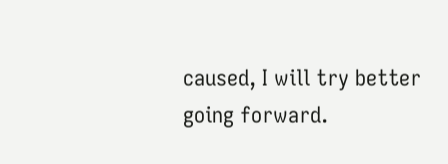caused, I will try better going forward.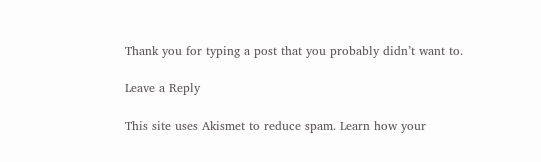Thank you for typing a post that you probably didn’t want to.

Leave a Reply

This site uses Akismet to reduce spam. Learn how your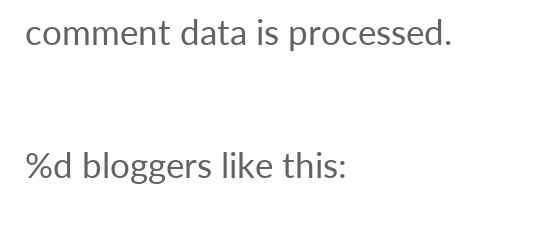comment data is processed.

%d bloggers like this: